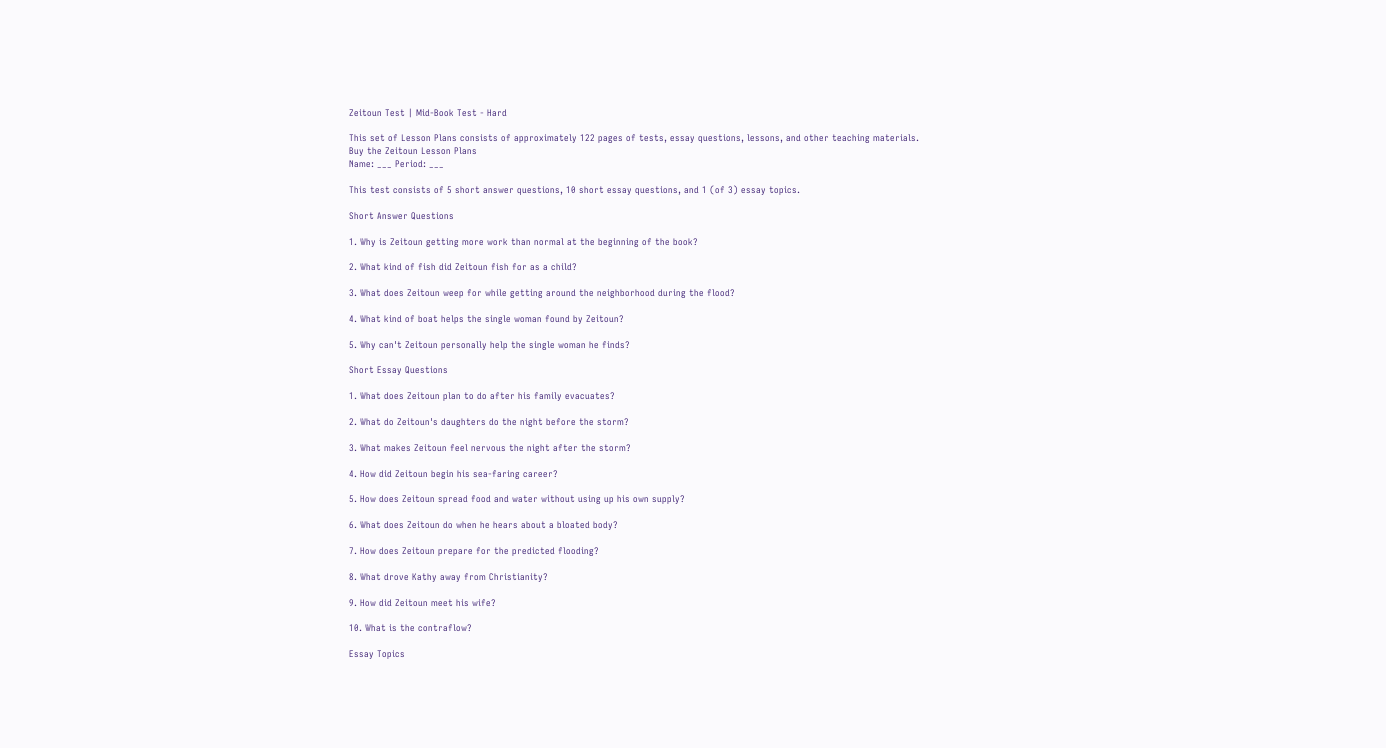Zeitoun Test | Mid-Book Test - Hard

This set of Lesson Plans consists of approximately 122 pages of tests, essay questions, lessons, and other teaching materials.
Buy the Zeitoun Lesson Plans
Name: ___ Period: ___

This test consists of 5 short answer questions, 10 short essay questions, and 1 (of 3) essay topics.

Short Answer Questions

1. Why is Zeitoun getting more work than normal at the beginning of the book?

2. What kind of fish did Zeitoun fish for as a child?

3. What does Zeitoun weep for while getting around the neighborhood during the flood?

4. What kind of boat helps the single woman found by Zeitoun?

5. Why can't Zeitoun personally help the single woman he finds?

Short Essay Questions

1. What does Zeitoun plan to do after his family evacuates?

2. What do Zeitoun's daughters do the night before the storm?

3. What makes Zeitoun feel nervous the night after the storm?

4. How did Zeitoun begin his sea-faring career?

5. How does Zeitoun spread food and water without using up his own supply?

6. What does Zeitoun do when he hears about a bloated body?

7. How does Zeitoun prepare for the predicted flooding?

8. What drove Kathy away from Christianity?

9. How did Zeitoun meet his wife?

10. What is the contraflow?

Essay Topics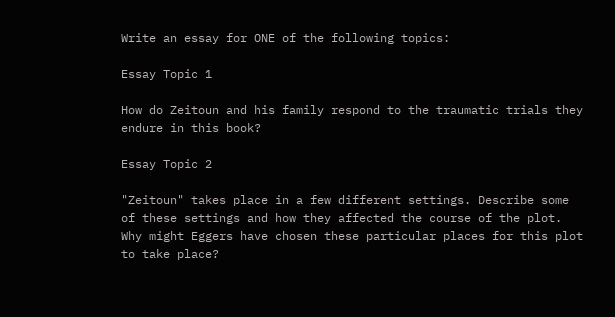Write an essay for ONE of the following topics:

Essay Topic 1

How do Zeitoun and his family respond to the traumatic trials they endure in this book?

Essay Topic 2

"Zeitoun" takes place in a few different settings. Describe some of these settings and how they affected the course of the plot. Why might Eggers have chosen these particular places for this plot to take place?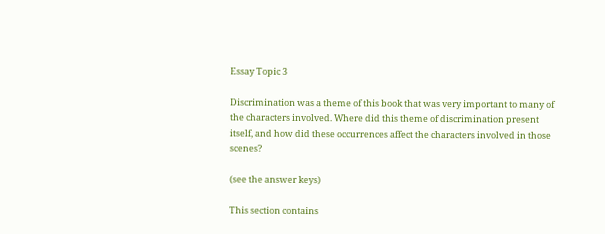Essay Topic 3

Discrimination was a theme of this book that was very important to many of the characters involved. Where did this theme of discrimination present itself, and how did these occurrences affect the characters involved in those scenes?

(see the answer keys)

This section contains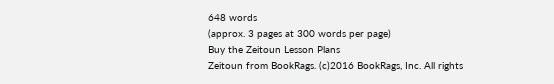648 words
(approx. 3 pages at 300 words per page)
Buy the Zeitoun Lesson Plans
Zeitoun from BookRags. (c)2016 BookRags, Inc. All rights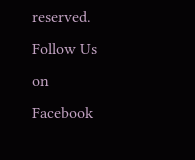reserved.
Follow Us on Facebook